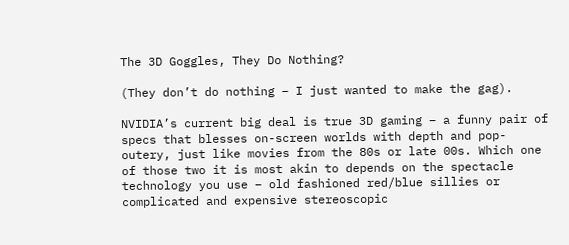The 3D Goggles, They Do Nothing?

(They don’t do nothing – I just wanted to make the gag).

NVIDIA’s current big deal is true 3D gaming – a funny pair of specs that blesses on-screen worlds with depth and pop-outery, just like movies from the 80s or late 00s. Which one of those two it is most akin to depends on the spectacle technology you use – old fashioned red/blue sillies or complicated and expensive stereoscopic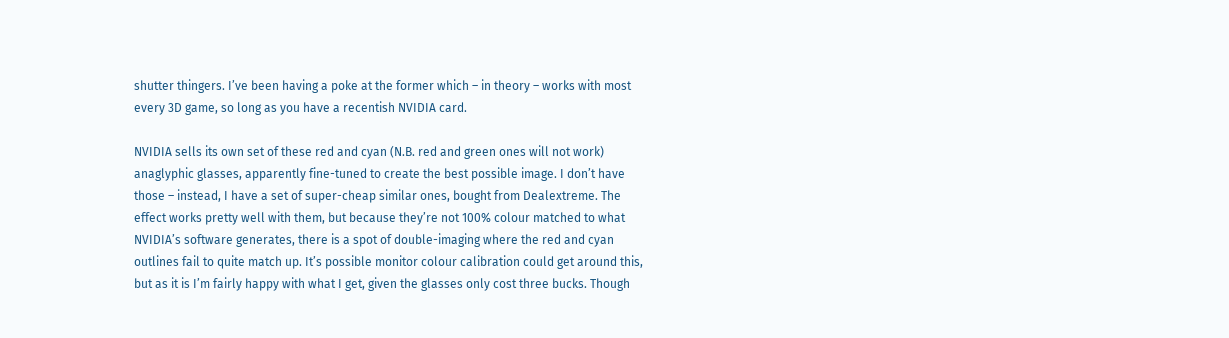shutter thingers. I’ve been having a poke at the former which – in theory – works with most every 3D game, so long as you have a recentish NVIDIA card.

NVIDIA sells its own set of these red and cyan (N.B. red and green ones will not work) anaglyphic glasses, apparently fine-tuned to create the best possible image. I don’t have those – instead, I have a set of super-cheap similar ones, bought from Dealextreme. The effect works pretty well with them, but because they’re not 100% colour matched to what NVIDIA’s software generates, there is a spot of double-imaging where the red and cyan outlines fail to quite match up. It’s possible monitor colour calibration could get around this, but as it is I’m fairly happy with what I get, given the glasses only cost three bucks. Though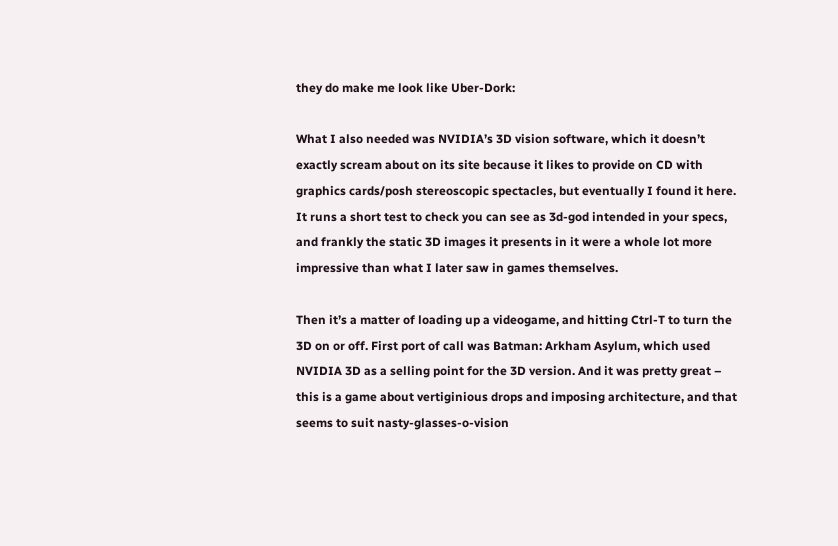they do make me look like Uber-Dork:

What I also needed was NVIDIA’s 3D vision software, which it doesn’t exactly scream about on its site because it likes to provide on CD with graphics cards/posh stereoscopic spectacles, but eventually I found it here. It runs a short test to check you can see as 3d-god intended in your specs, and frankly the static 3D images it presents in it were a whole lot more impressive than what I later saw in games themselves.

Then it’s a matter of loading up a videogame, and hitting Ctrl-T to turn the 3D on or off. First port of call was Batman: Arkham Asylum, which used NVIDIA 3D as a selling point for the 3D version. And it was pretty great – this is a game about vertiginious drops and imposing architecture, and that seems to suit nasty-glasses-o-vision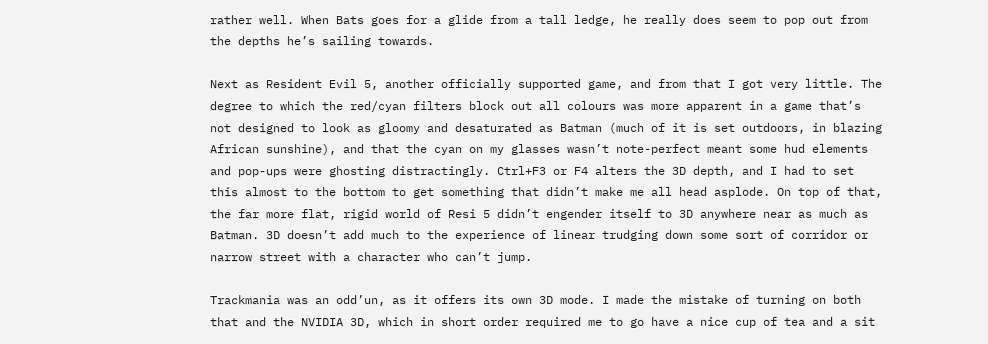rather well. When Bats goes for a glide from a tall ledge, he really does seem to pop out from the depths he’s sailing towards.

Next as Resident Evil 5, another officially supported game, and from that I got very little. The degree to which the red/cyan filters block out all colours was more apparent in a game that’s not designed to look as gloomy and desaturated as Batman (much of it is set outdoors, in blazing African sunshine), and that the cyan on my glasses wasn’t note-perfect meant some hud elements and pop-ups were ghosting distractingly. Ctrl+F3 or F4 alters the 3D depth, and I had to set this almost to the bottom to get something that didn’t make me all head asplode. On top of that, the far more flat, rigid world of Resi 5 didn’t engender itself to 3D anywhere near as much as Batman. 3D doesn’t add much to the experience of linear trudging down some sort of corridor or narrow street with a character who can’t jump.

Trackmania was an odd’un, as it offers its own 3D mode. I made the mistake of turning on both that and the NVIDIA 3D, which in short order required me to go have a nice cup of tea and a sit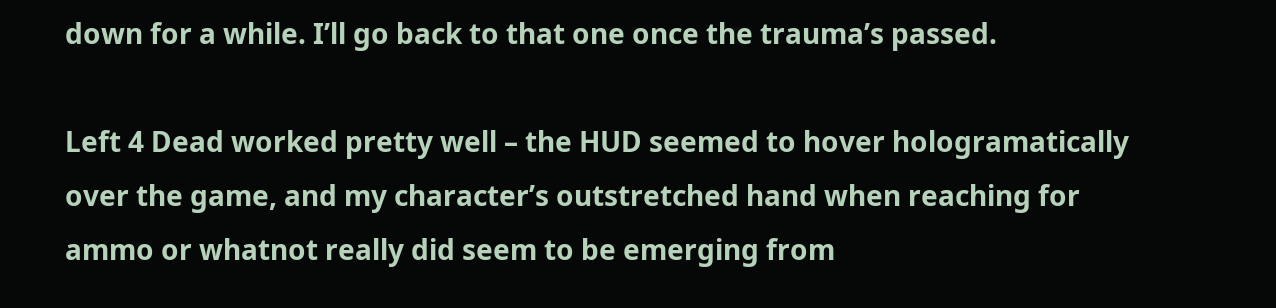down for a while. I’ll go back to that one once the trauma’s passed.

Left 4 Dead worked pretty well – the HUD seemed to hover hologramatically over the game, and my character’s outstretched hand when reaching for ammo or whatnot really did seem to be emerging from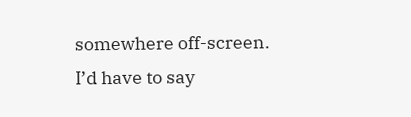somewhere off-screen. I’d have to say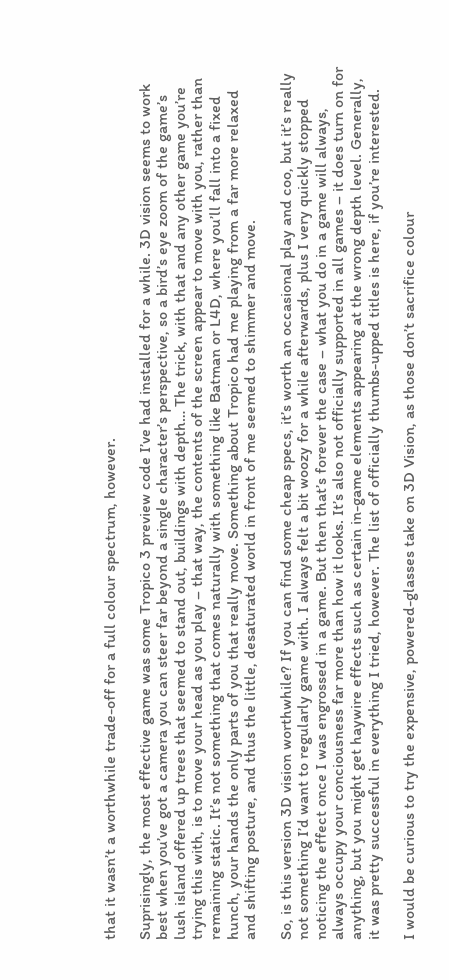that it wasn’t a worthwhile trade-off for a full colour spectrum, however.

Suprisingly, the most effective game was some Tropico 3 preview code I’ve had installed for a while. 3D vision seems to work best when you’ve got a camera you can steer far beyond a single character’s perspective, so a bird’s eye zoom of the game’s lush island offered up trees that seemed to stand out, buildings with depth… The trick, with that and any other game you’re trying this with, is to move your head as you play – that way, the contents of the screen appear to move with you, rather than remaining static. It’s not something that comes naturally with something like Batman or L4D, where you’ll fall into a fixed hunch, your hands the only parts of you that really move. Something about Tropico had me playing from a far more relaxed and shifting posture, and thus the little, desaturated world in front of me seemed to shimmer and move.

So, is this version 3D vision worthwhile? If you can find some cheap specs, it’s worth an occasional play and coo, but it’s really not something I’d want to regularly game with. I always felt a bit woozy for a while afterwards, plus I very quickly stopped noticing the effect once I was engrossed in a game. But then that’s forever the case – what you do in a game will always, always occupy your conciousness far more than how it looks. It’s also not officially supported in all games – it does turn on for anything, but you might get haywire effects such as certain in-game elements appearing at the wrong depth level. Generally, it was pretty successful in everything I tried, however. The list of officially thumbs-upped titles is here, if you’re interested.

I would be curious to try the expensive, powered-glasses take on 3D Vision, as those don’t sacrifice colour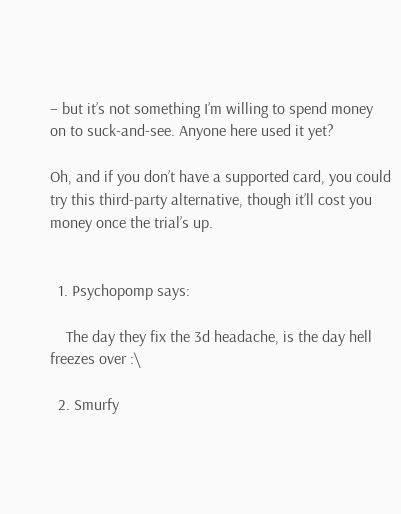– but it’s not something I’m willing to spend money on to suck-and-see. Anyone here used it yet?

Oh, and if you don’t have a supported card, you could try this third-party alternative, though it’ll cost you money once the trial’s up.


  1. Psychopomp says:

    The day they fix the 3d headache, is the day hell freezes over :\

  2. Smurfy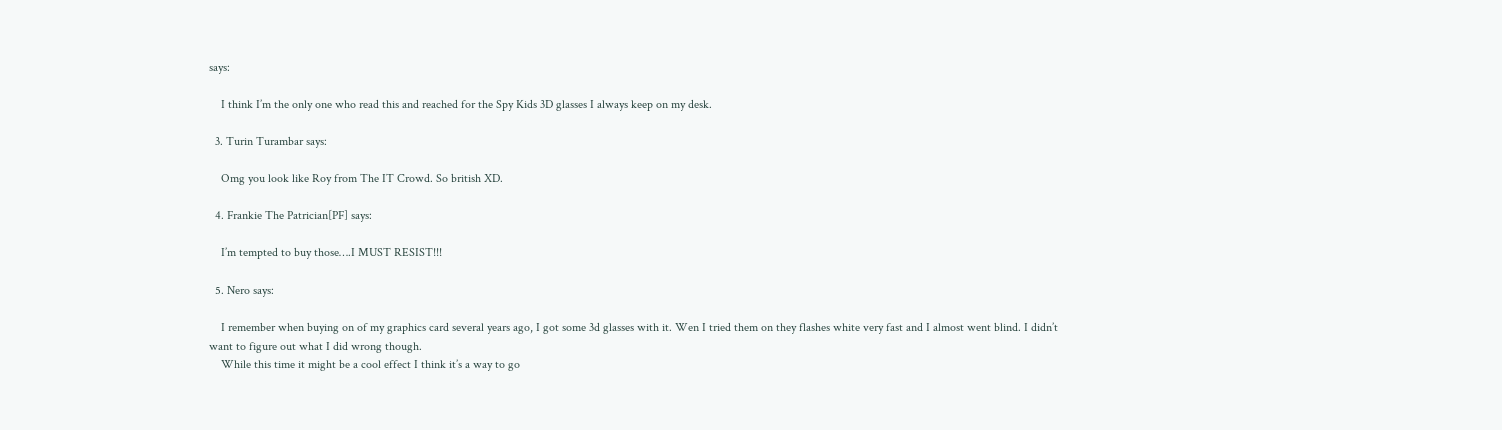says:

    I think I’m the only one who read this and reached for the Spy Kids 3D glasses I always keep on my desk.

  3. Turin Turambar says:

    Omg you look like Roy from The IT Crowd. So british XD.

  4. Frankie The Patrician[PF] says:

    I’m tempted to buy those….I MUST RESIST!!!

  5. Nero says:

    I remember when buying on of my graphics card several years ago, I got some 3d glasses with it. Wen I tried them on they flashes white very fast and I almost went blind. I didn’t want to figure out what I did wrong though.
    While this time it might be a cool effect I think it’s a way to go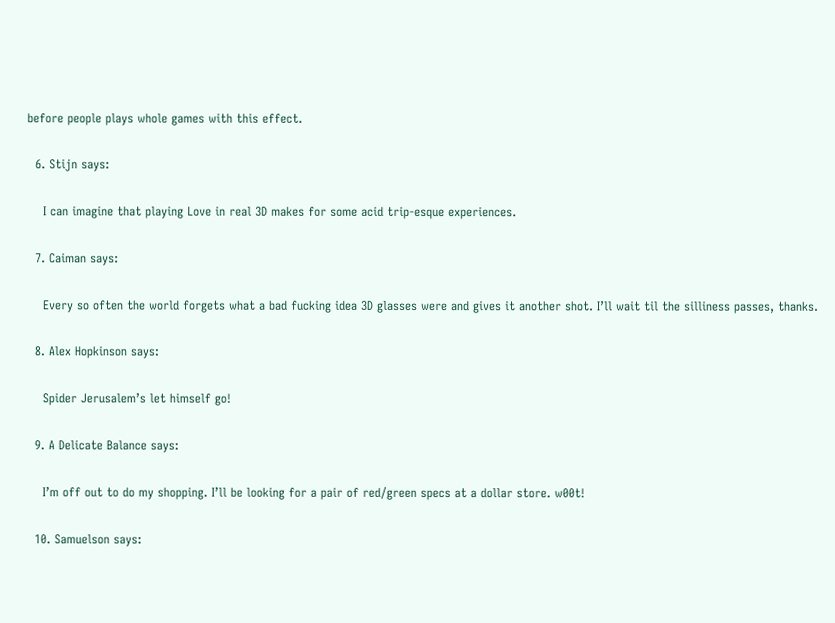before people plays whole games with this effect.

  6. Stijn says:

    I can imagine that playing Love in real 3D makes for some acid trip-esque experiences.

  7. Caiman says:

    Every so often the world forgets what a bad fucking idea 3D glasses were and gives it another shot. I’ll wait til the silliness passes, thanks.

  8. Alex Hopkinson says:

    Spider Jerusalem’s let himself go!

  9. A Delicate Balance says:

    I’m off out to do my shopping. I’ll be looking for a pair of red/green specs at a dollar store. w00t!

  10. Samuelson says: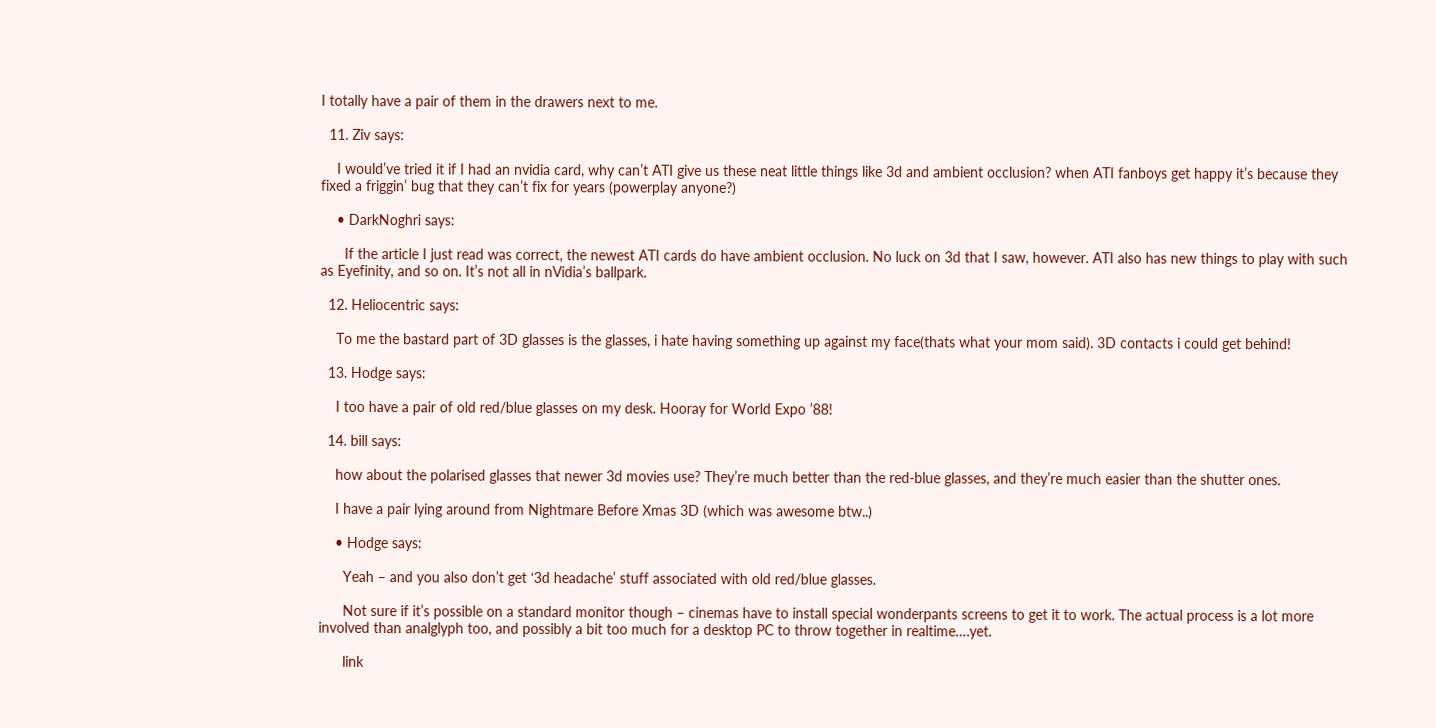I totally have a pair of them in the drawers next to me.

  11. Ziv says:

    I would’ve tried it if I had an nvidia card, why can’t ATI give us these neat little things like 3d and ambient occlusion? when ATI fanboys get happy it’s because they fixed a friggin’ bug that they can’t fix for years (powerplay anyone?)

    • DarkNoghri says:

      If the article I just read was correct, the newest ATI cards do have ambient occlusion. No luck on 3d that I saw, however. ATI also has new things to play with such as Eyefinity, and so on. It’s not all in nVidia’s ballpark.

  12. Heliocentric says:

    To me the bastard part of 3D glasses is the glasses, i hate having something up against my face(thats what your mom said). 3D contacts i could get behind!

  13. Hodge says:

    I too have a pair of old red/blue glasses on my desk. Hooray for World Expo ’88!

  14. bill says:

    how about the polarised glasses that newer 3d movies use? They’re much better than the red-blue glasses, and they’re much easier than the shutter ones.

    I have a pair lying around from Nightmare Before Xmas 3D (which was awesome btw..)

    • Hodge says:

      Yeah – and you also don’t get ‘3d headache’ stuff associated with old red/blue glasses.

      Not sure if it’s possible on a standard monitor though – cinemas have to install special wonderpants screens to get it to work. The actual process is a lot more involved than analglyph too, and possibly a bit too much for a desktop PC to throw together in realtime….yet.

      link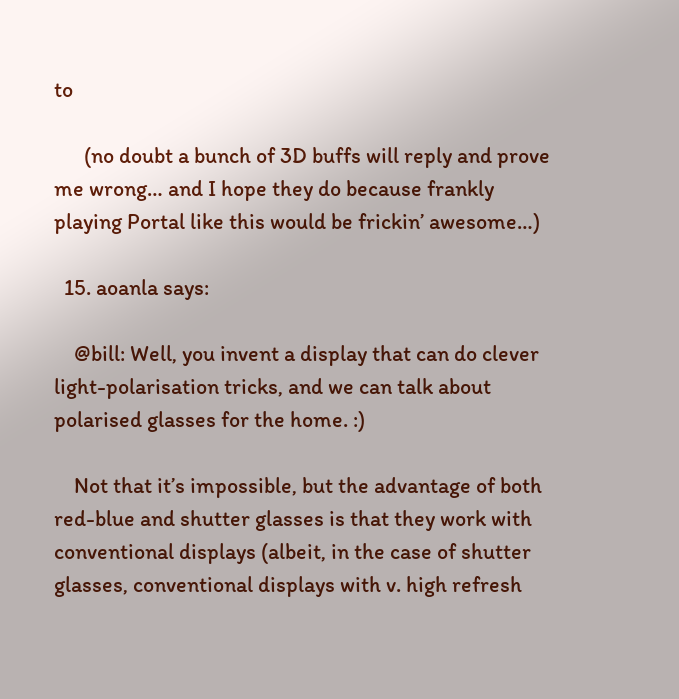to

      (no doubt a bunch of 3D buffs will reply and prove me wrong… and I hope they do because frankly playing Portal like this would be frickin’ awesome…)

  15. aoanla says:

    @bill: Well, you invent a display that can do clever light-polarisation tricks, and we can talk about polarised glasses for the home. :)

    Not that it’s impossible, but the advantage of both red-blue and shutter glasses is that they work with conventional displays (albeit, in the case of shutter glasses, conventional displays with v. high refresh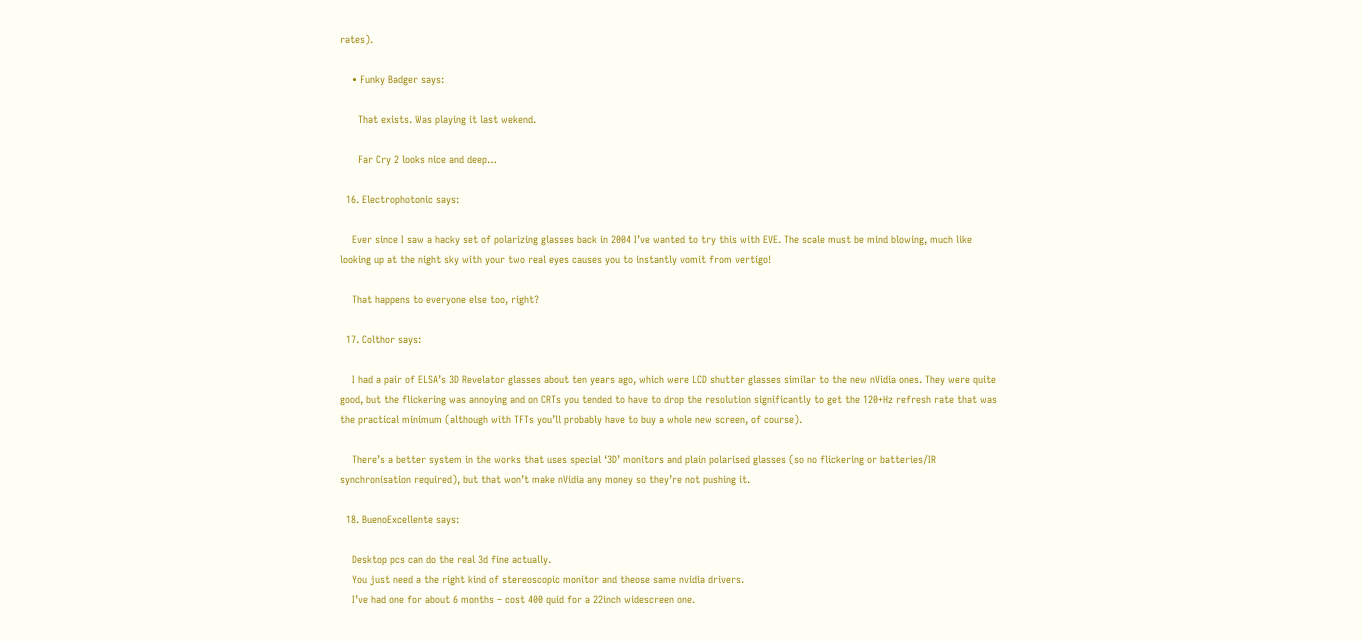rates).

    • Funky Badger says:

      That exists. Was playing it last wekend.

      Far Cry 2 looks nice and deep…

  16. Electrophotonic says:

    Ever since I saw a hacky set of polarizing glasses back in 2004 I’ve wanted to try this with EVE. The scale must be mind blowing, much like looking up at the night sky with your two real eyes causes you to instantly vomit from vertigo!

    That happens to everyone else too, right?

  17. Colthor says:

    I had a pair of ELSA’s 3D Revelator glasses about ten years ago, which were LCD shutter glasses similar to the new nVidia ones. They were quite good, but the flickering was annoying and on CRTs you tended to have to drop the resolution significantly to get the 120+Hz refresh rate that was the practical minimum (although with TFTs you’ll probably have to buy a whole new screen, of course).

    There’s a better system in the works that uses special ‘3D’ monitors and plain polarised glasses (so no flickering or batteries/IR synchronisation required), but that won’t make nVidia any money so they’re not pushing it.

  18. BuenoExcellente says:

    Desktop pcs can do the real 3d fine actually.
    You just need a the right kind of stereoscopic monitor and theose same nvidia drivers.
    I’ve had one for about 6 months – cost 400 quid for a 22inch widescreen one.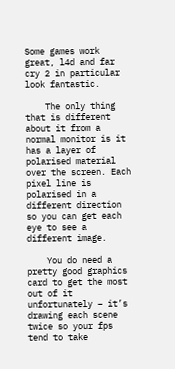Some games work great, l4d and far cry 2 in particular look fantastic.

    The only thing that is different about it from a normal monitor is it has a layer of polarised material over the screen. Each pixel line is polarised in a different direction so you can get each eye to see a different image.

    You do need a pretty good graphics card to get the most out of it unfortunately – it’s drawing each scene twice so your fps tend to take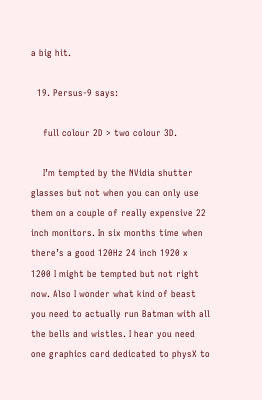a big hit.

  19. Persus-9 says:

    full colour 2D > two colour 3D.

    I’m tempted by the NVidia shutter glasses but not when you can only use them on a couple of really expensive 22 inch monitors. In six months time when there’s a good 120Hz 24 inch 1920 x 1200 I might be tempted but not right now. Also I wonder what kind of beast you need to actually run Batman with all the bells and wistles. I hear you need one graphics card dedicated to physX to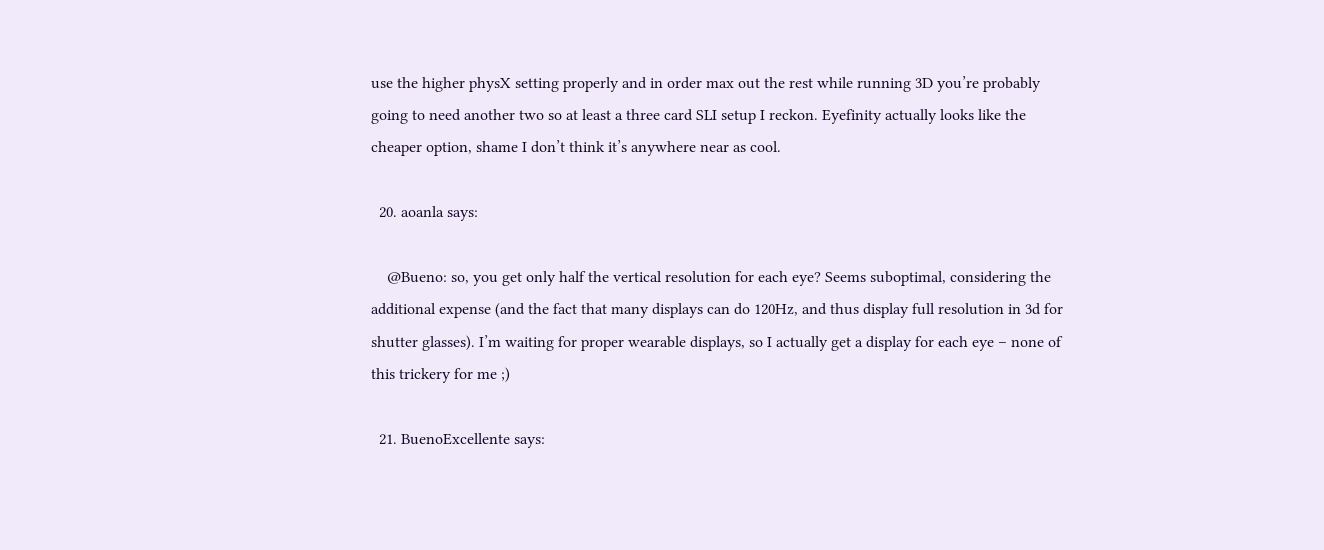use the higher physX setting properly and in order max out the rest while running 3D you’re probably going to need another two so at least a three card SLI setup I reckon. Eyefinity actually looks like the cheaper option, shame I don’t think it’s anywhere near as cool.

  20. aoanla says:

    @Bueno: so, you get only half the vertical resolution for each eye? Seems suboptimal, considering the additional expense (and the fact that many displays can do 120Hz, and thus display full resolution in 3d for shutter glasses). I’m waiting for proper wearable displays, so I actually get a display for each eye – none of this trickery for me ;)

  21. BuenoExcellente says: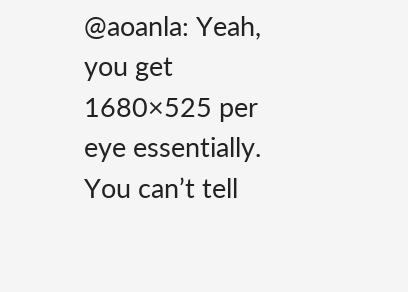@aoanla: Yeah, you get 1680×525 per eye essentially. You can’t tell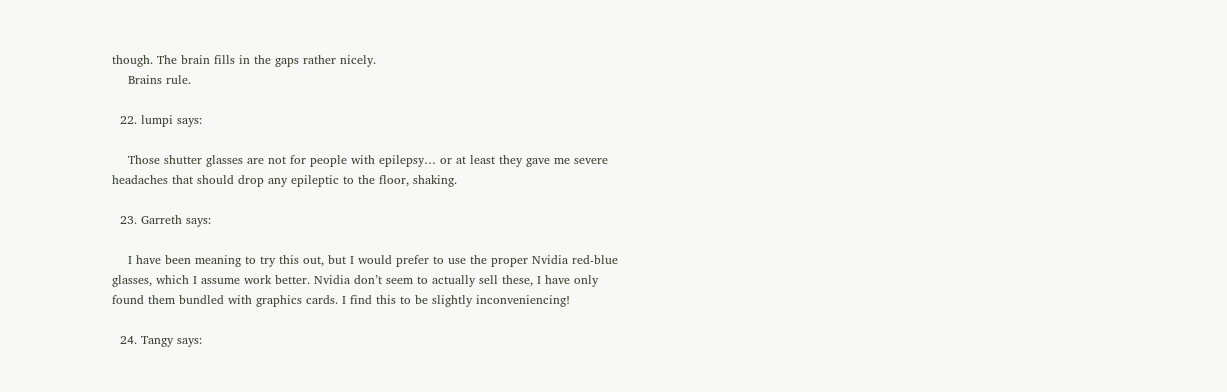though. The brain fills in the gaps rather nicely.
    Brains rule.

  22. lumpi says:

    Those shutter glasses are not for people with epilepsy… or at least they gave me severe headaches that should drop any epileptic to the floor, shaking.

  23. Garreth says:

    I have been meaning to try this out, but I would prefer to use the proper Nvidia red-blue glasses, which I assume work better. Nvidia don’t seem to actually sell these, I have only found them bundled with graphics cards. I find this to be slightly inconveniencing!

  24. Tangy says: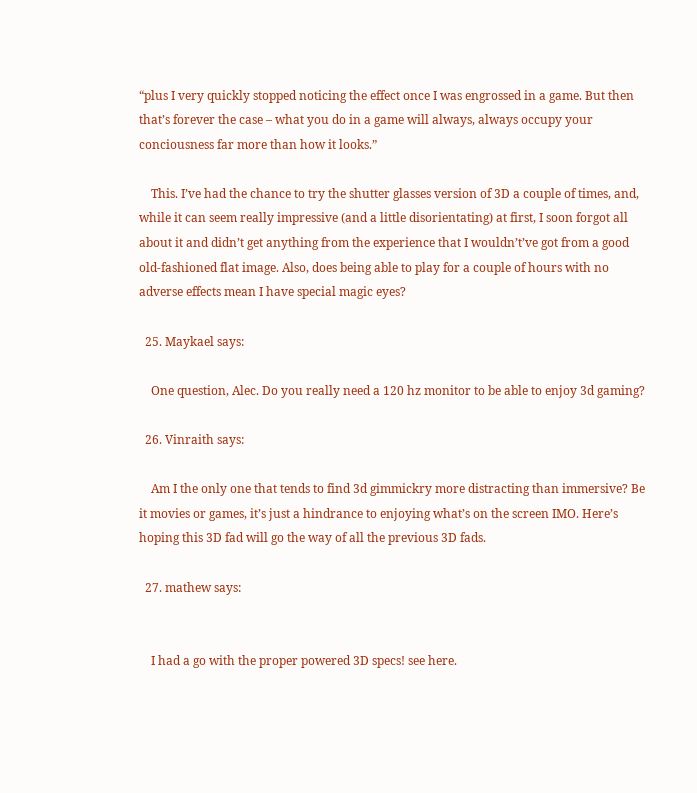“plus I very quickly stopped noticing the effect once I was engrossed in a game. But then that’s forever the case – what you do in a game will always, always occupy your conciousness far more than how it looks.”

    This. I’ve had the chance to try the shutter glasses version of 3D a couple of times, and, while it can seem really impressive (and a little disorientating) at first, I soon forgot all about it and didn’t get anything from the experience that I wouldn’t’ve got from a good old-fashioned flat image. Also, does being able to play for a couple of hours with no adverse effects mean I have special magic eyes?

  25. Maykael says:

    One question, Alec. Do you really need a 120 hz monitor to be able to enjoy 3d gaming?

  26. Vinraith says:

    Am I the only one that tends to find 3d gimmickry more distracting than immersive? Be it movies or games, it’s just a hindrance to enjoying what’s on the screen IMO. Here’s hoping this 3D fad will go the way of all the previous 3D fads.

  27. mathew says:


    I had a go with the proper powered 3D specs! see here.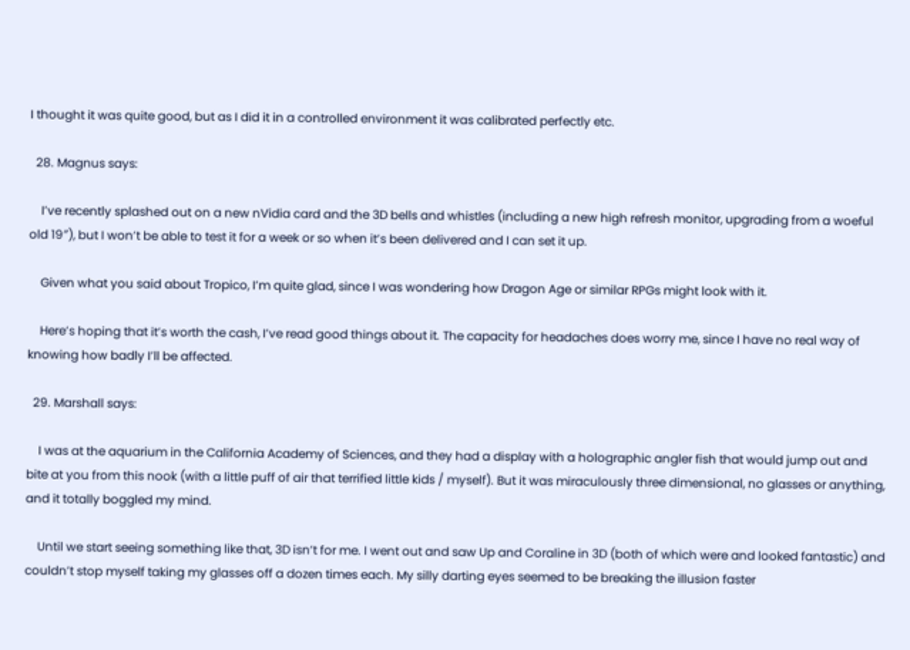I thought it was quite good, but as I did it in a controlled environment it was calibrated perfectly etc.

  28. Magnus says:

    I’ve recently splashed out on a new nVidia card and the 3D bells and whistles (including a new high refresh monitor, upgrading from a woeful old 19″), but I won’t be able to test it for a week or so when it’s been delivered and I can set it up.

    Given what you said about Tropico, I’m quite glad, since I was wondering how Dragon Age or similar RPGs might look with it.

    Here’s hoping that it’s worth the cash, I’ve read good things about it. The capacity for headaches does worry me, since I have no real way of knowing how badly I’ll be affected.

  29. Marshall says:

    I was at the aquarium in the California Academy of Sciences, and they had a display with a holographic angler fish that would jump out and bite at you from this nook (with a little puff of air that terrified little kids / myself). But it was miraculously three dimensional, no glasses or anything, and it totally boggled my mind.

    Until we start seeing something like that, 3D isn’t for me. I went out and saw Up and Coraline in 3D (both of which were and looked fantastic) and couldn’t stop myself taking my glasses off a dozen times each. My silly darting eyes seemed to be breaking the illusion faster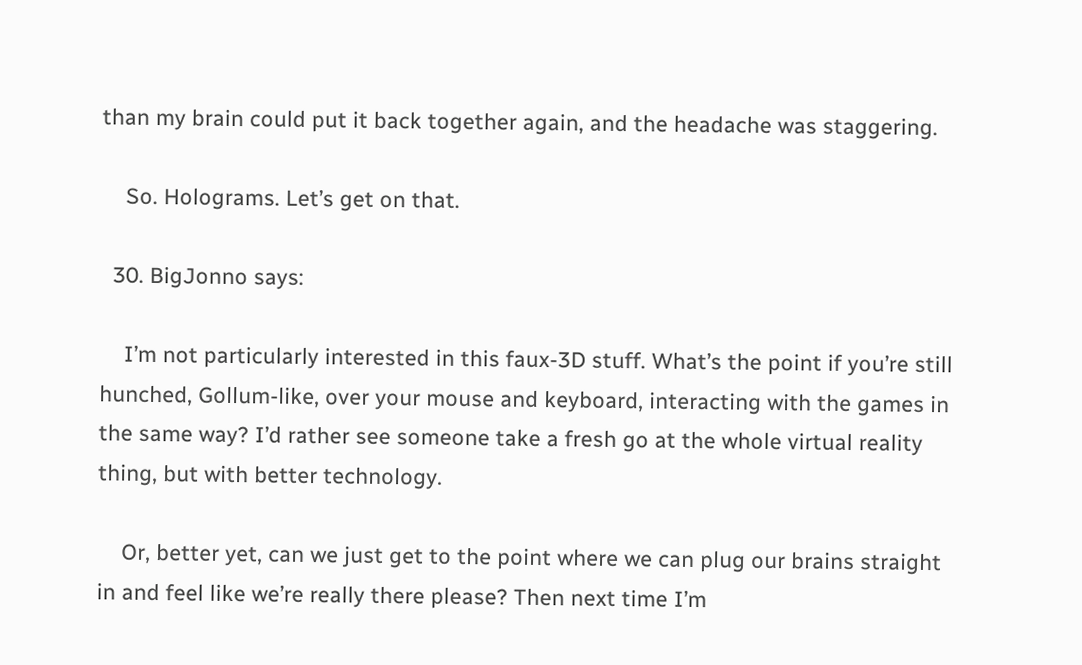than my brain could put it back together again, and the headache was staggering.

    So. Holograms. Let’s get on that.

  30. BigJonno says:

    I’m not particularly interested in this faux-3D stuff. What’s the point if you’re still hunched, Gollum-like, over your mouse and keyboard, interacting with the games in the same way? I’d rather see someone take a fresh go at the whole virtual reality thing, but with better technology.

    Or, better yet, can we just get to the point where we can plug our brains straight in and feel like we’re really there please? Then next time I’m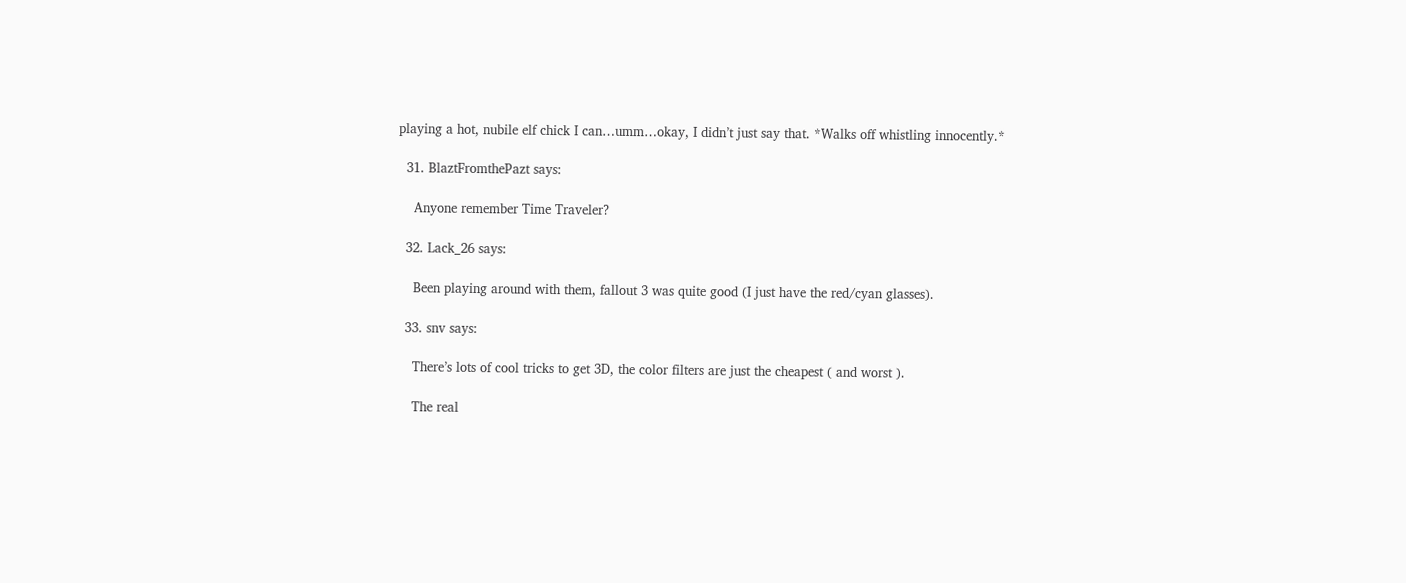playing a hot, nubile elf chick I can…umm…okay, I didn’t just say that. *Walks off whistling innocently.*

  31. BlaztFromthePazt says:

    Anyone remember Time Traveler?

  32. Lack_26 says:

    Been playing around with them, fallout 3 was quite good (I just have the red/cyan glasses).

  33. snv says:

    There’s lots of cool tricks to get 3D, the color filters are just the cheapest ( and worst ).

    The real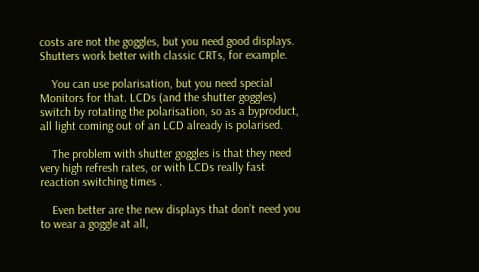costs are not the goggles, but you need good displays. Shutters work better with classic CRTs, for example.

    You can use polarisation, but you need special Monitors for that. LCDs (and the shutter goggles) switch by rotating the polarisation, so as a byproduct, all light coming out of an LCD already is polarised.

    The problem with shutter goggles is that they need very high refresh rates, or with LCDs really fast reaction switching times .

    Even better are the new displays that don’t need you to wear a goggle at all,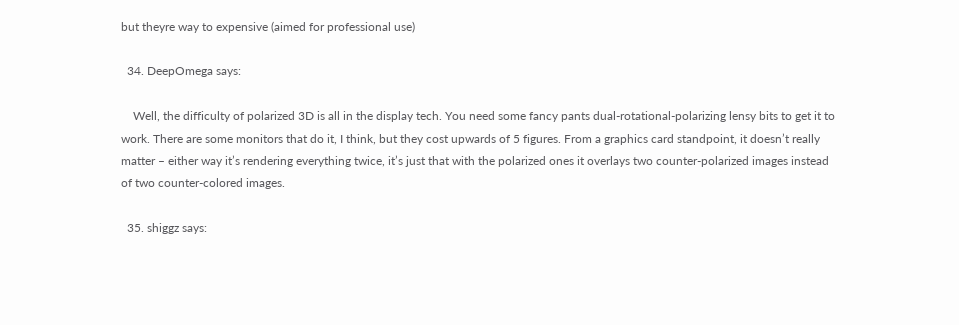but theyre way to expensive (aimed for professional use)

  34. DeepOmega says:

    Well, the difficulty of polarized 3D is all in the display tech. You need some fancy pants dual-rotational-polarizing lensy bits to get it to work. There are some monitors that do it, I think, but they cost upwards of 5 figures. From a graphics card standpoint, it doesn’t really matter – either way it’s rendering everything twice, it’s just that with the polarized ones it overlays two counter-polarized images instead of two counter-colored images.

  35. shiggz says: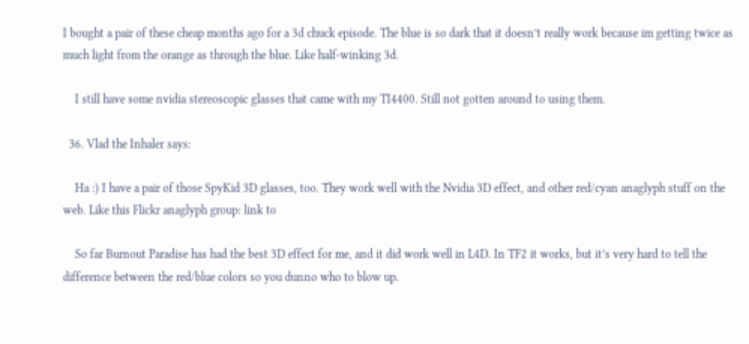I bought a pair of these cheap months ago for a 3d chuck episode. The blue is so dark that it doesn’t really work because im getting twice as much light from the orange as through the blue. Like half-winking 3d.

    I still have some nvidia stereoscopic glasses that came with my TI4400. Still not gotten around to using them.

  36. Vlad the Inhaler says:

    Ha :) I have a pair of those SpyKid 3D glasses, too. They work well with the Nvidia 3D effect, and other red/cyan anaglyph stuff on the web. Like this Flickr anaglyph group: link to

    So far Burnout Paradise has had the best 3D effect for me, and it did work well in L4D. In TF2 it works, but it’s very hard to tell the difference between the red/blue colors so you dunno who to blow up.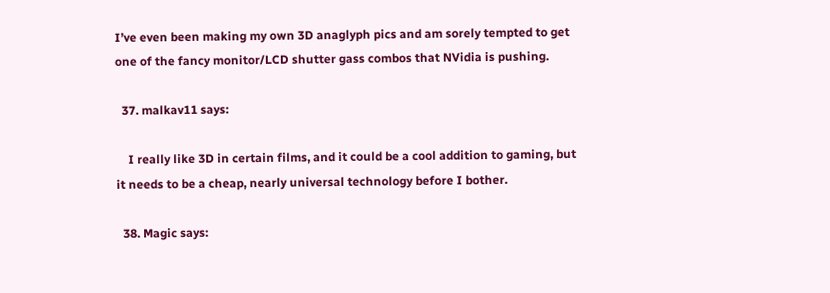I’ve even been making my own 3D anaglyph pics and am sorely tempted to get one of the fancy monitor/LCD shutter gass combos that NVidia is pushing.

  37. malkav11 says:

    I really like 3D in certain films, and it could be a cool addition to gaming, but it needs to be a cheap, nearly universal technology before I bother.

  38. Magic says: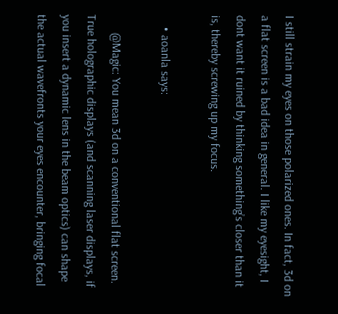I still strain my eyes on those polarized ones. In fact, 3d on a flat screen is a bad idea in general. I like my eyesight, I dont want it ruined by thinking something’s closer than it is, thereby screwing up my focus.

    • aoanla says:

      @Magic: You mean 3d on a conventional flat screen. True holographic displays (and scanning laser displays, if you insert a dynamic lens in the beam optics) can shape the actual wavefronts your eyes encounter, bringing focal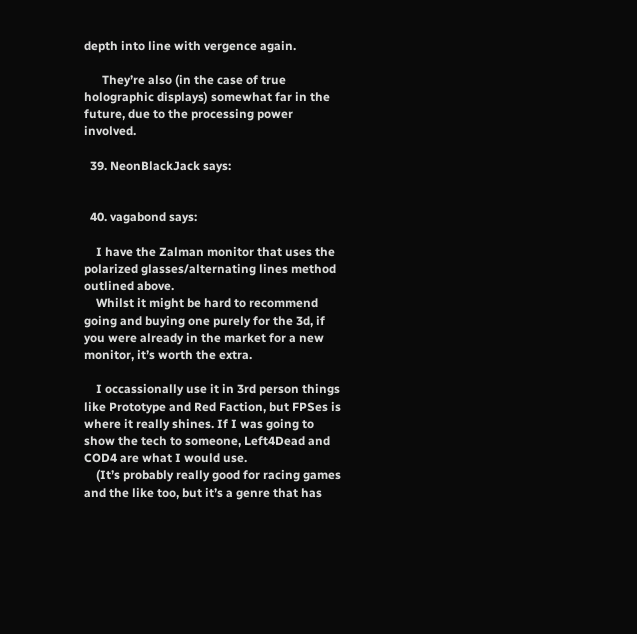depth into line with vergence again.

      They’re also (in the case of true holographic displays) somewhat far in the future, due to the processing power involved.

  39. NeonBlackJack says:


  40. vagabond says:

    I have the Zalman monitor that uses the polarized glasses/alternating lines method outlined above.
    Whilst it might be hard to recommend going and buying one purely for the 3d, if you were already in the market for a new monitor, it’s worth the extra.

    I occassionally use it in 3rd person things like Prototype and Red Faction, but FPSes is where it really shines. If I was going to show the tech to someone, Left4Dead and COD4 are what I would use.
    (It’s probably really good for racing games and the like too, but it’s a genre that has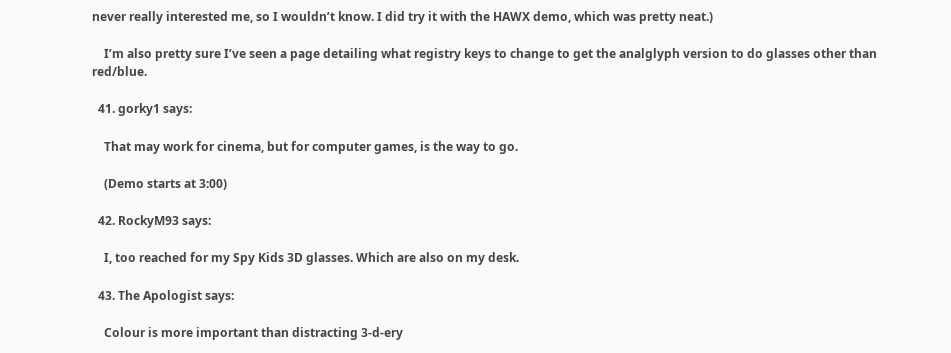never really interested me, so I wouldn’t know. I did try it with the HAWX demo, which was pretty neat.)

    I’m also pretty sure I’ve seen a page detailing what registry keys to change to get the analglyph version to do glasses other than red/blue.

  41. gorky1 says:

    That may work for cinema, but for computer games, is the way to go.

    (Demo starts at 3:00)

  42. RockyM93 says:

    I, too reached for my Spy Kids 3D glasses. Which are also on my desk.

  43. The Apologist says:

    Colour is more important than distracting 3-d-ery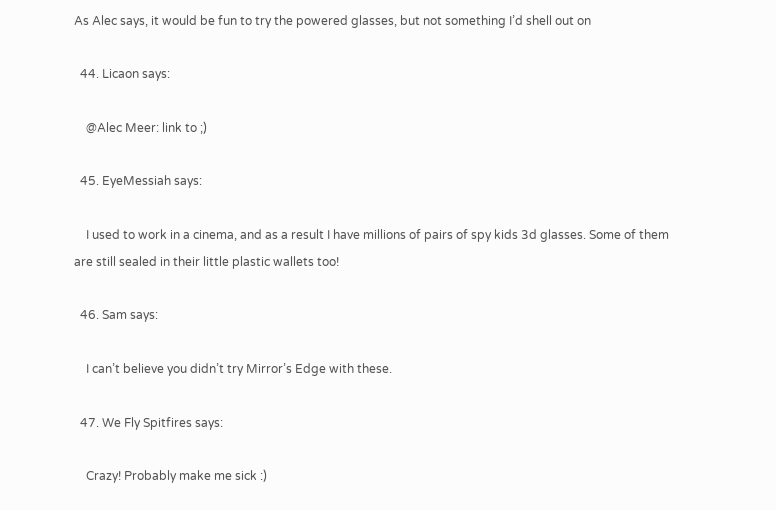As Alec says, it would be fun to try the powered glasses, but not something I’d shell out on

  44. Licaon says:

    @Alec Meer: link to ;)

  45. EyeMessiah says:

    I used to work in a cinema, and as a result I have millions of pairs of spy kids 3d glasses. Some of them are still sealed in their little plastic wallets too!

  46. Sam says:

    I can’t believe you didn’t try Mirror’s Edge with these.

  47. We Fly Spitfires says:

    Crazy! Probably make me sick :)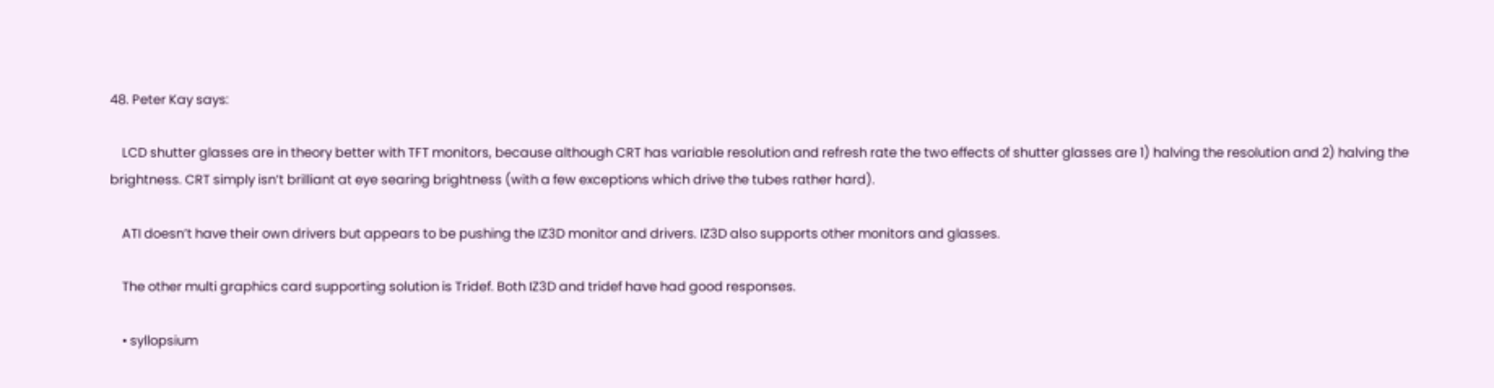48. Peter Kay says:

    LCD shutter glasses are in theory better with TFT monitors, because although CRT has variable resolution and refresh rate the two effects of shutter glasses are 1) halving the resolution and 2) halving the brightness. CRT simply isn’t brilliant at eye searing brightness (with a few exceptions which drive the tubes rather hard).

    ATI doesn’t have their own drivers but appears to be pushing the IZ3D monitor and drivers. IZ3D also supports other monitors and glasses.

    The other multi graphics card supporting solution is Tridef. Both IZ3D and tridef have had good responses.

    • syllopsium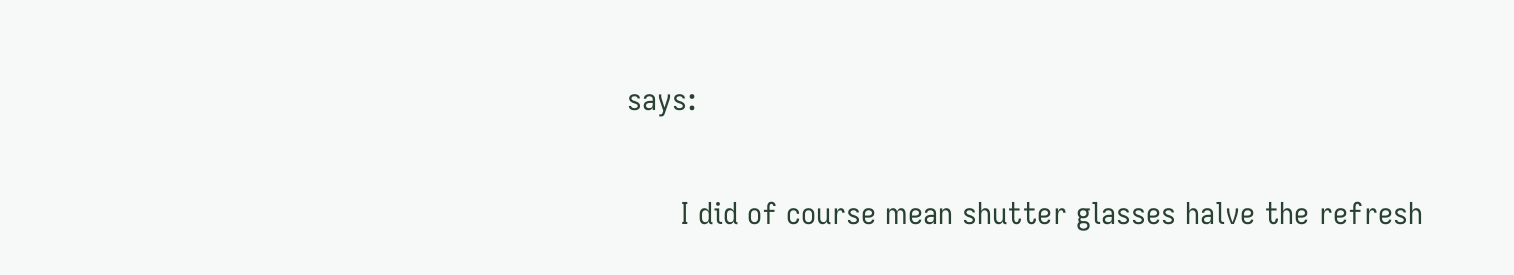says:

      I did of course mean shutter glasses halve the refresh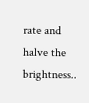rate and halve the brightness..